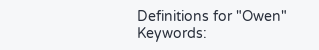Definitions for "Owen"
Keywords: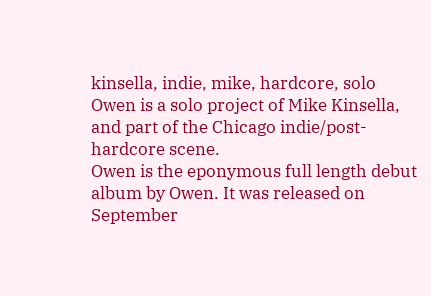kinsella, indie, mike, hardcore, solo
Owen is a solo project of Mike Kinsella, and part of the Chicago indie/post-hardcore scene.
Owen is the eponymous full length debut album by Owen. It was released on September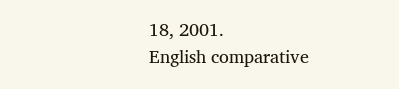18, 2001.
English comparative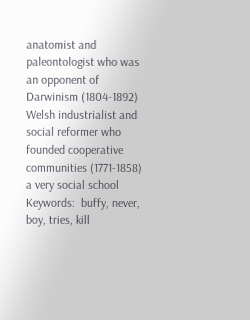anatomist and paleontologist who was an opponent of Darwinism (1804-1892)
Welsh industrialist and social reformer who founded cooperative communities (1771-1858)
a very social school
Keywords:  buffy, never, boy, tries, kill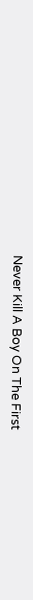Never Kill A Boy On The First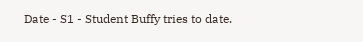Date - S1 - Student Buffy tries to date.